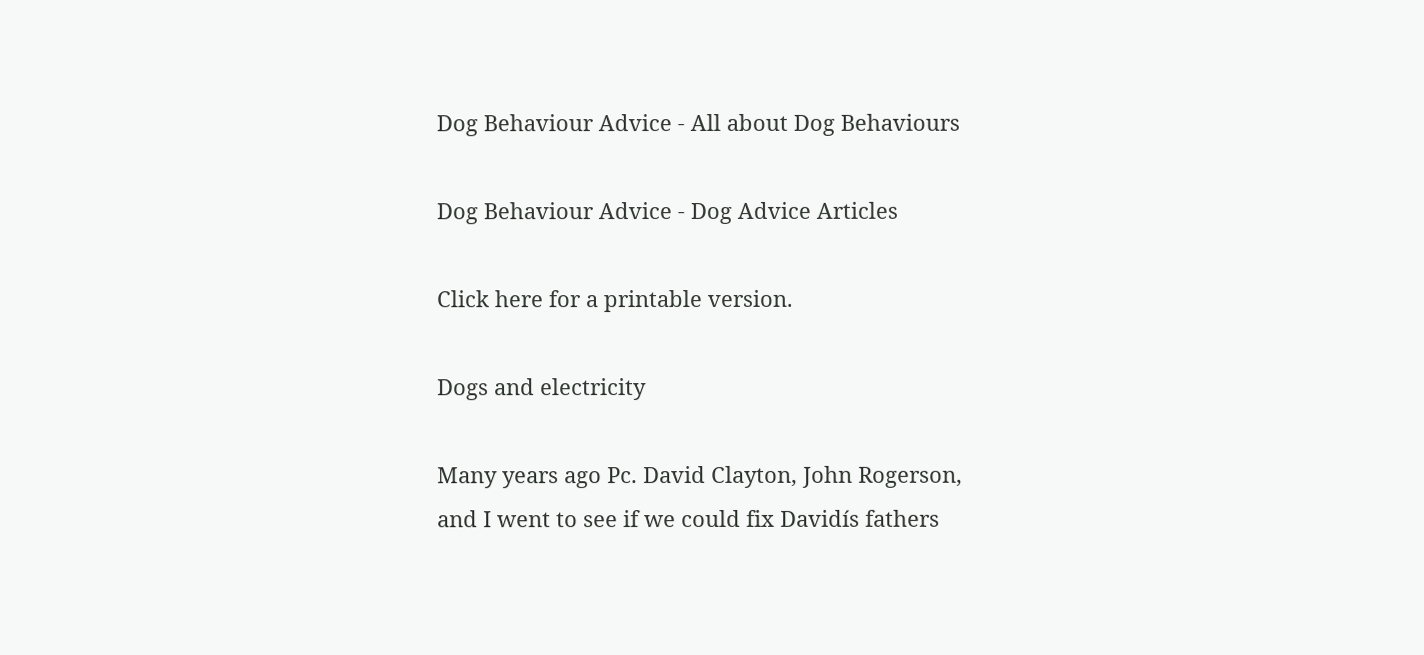Dog Behaviour Advice - All about Dog Behaviours

Dog Behaviour Advice - Dog Advice Articles

Click here for a printable version.

Dogs and electricity

Many years ago Pc. David Clayton, John Rogerson, and I went to see if we could fix Davidís fathers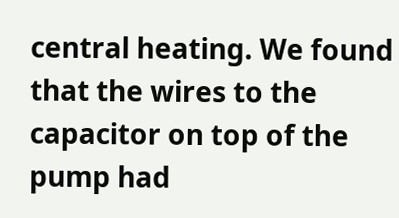central heating. We found that the wires to the capacitor on top of the pump had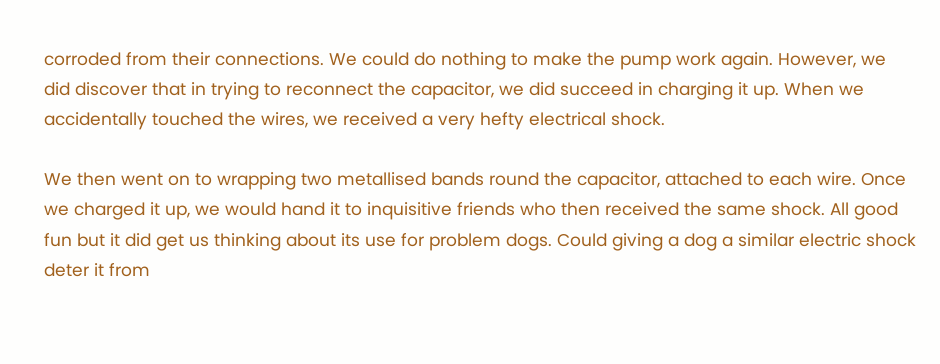corroded from their connections. We could do nothing to make the pump work again. However, we did discover that in trying to reconnect the capacitor, we did succeed in charging it up. When we accidentally touched the wires, we received a very hefty electrical shock.

We then went on to wrapping two metallised bands round the capacitor, attached to each wire. Once we charged it up, we would hand it to inquisitive friends who then received the same shock. All good fun but it did get us thinking about its use for problem dogs. Could giving a dog a similar electric shock deter it from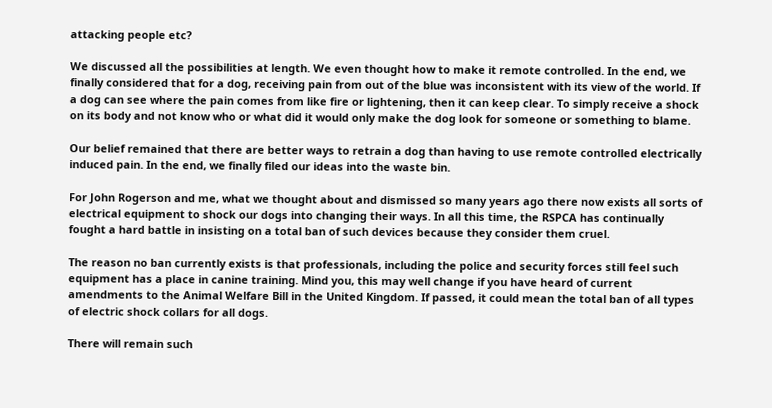attacking people etc?

We discussed all the possibilities at length. We even thought how to make it remote controlled. In the end, we finally considered that for a dog, receiving pain from out of the blue was inconsistent with its view of the world. If a dog can see where the pain comes from like fire or lightening, then it can keep clear. To simply receive a shock on its body and not know who or what did it would only make the dog look for someone or something to blame.

Our belief remained that there are better ways to retrain a dog than having to use remote controlled electrically induced pain. In the end, we finally filed our ideas into the waste bin.

For John Rogerson and me, what we thought about and dismissed so many years ago there now exists all sorts of electrical equipment to shock our dogs into changing their ways. In all this time, the RSPCA has continually fought a hard battle in insisting on a total ban of such devices because they consider them cruel.

The reason no ban currently exists is that professionals, including the police and security forces still feel such equipment has a place in canine training. Mind you, this may well change if you have heard of current amendments to the Animal Welfare Bill in the United Kingdom. If passed, it could mean the total ban of all types of electric shock collars for all dogs.

There will remain such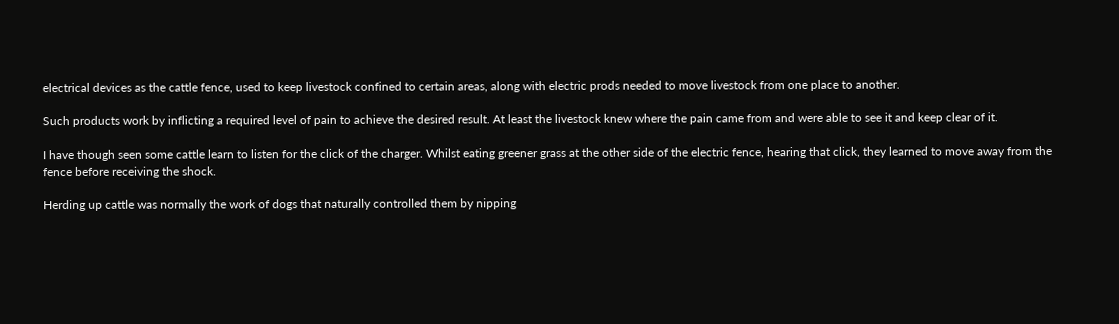electrical devices as the cattle fence, used to keep livestock confined to certain areas, along with electric prods needed to move livestock from one place to another.

Such products work by inflicting a required level of pain to achieve the desired result. At least the livestock knew where the pain came from and were able to see it and keep clear of it.

I have though seen some cattle learn to listen for the click of the charger. Whilst eating greener grass at the other side of the electric fence, hearing that click, they learned to move away from the fence before receiving the shock.

Herding up cattle was normally the work of dogs that naturally controlled them by nipping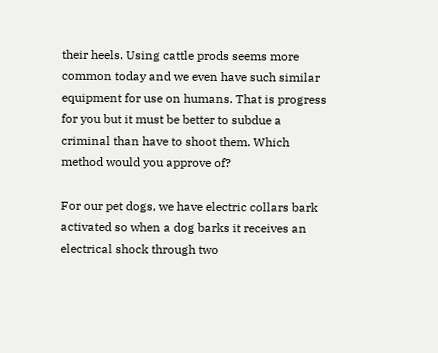their heels. Using cattle prods seems more common today and we even have such similar equipment for use on humans. That is progress for you but it must be better to subdue a criminal than have to shoot them. Which method would you approve of?

For our pet dogs, we have electric collars bark activated so when a dog barks it receives an electrical shock through two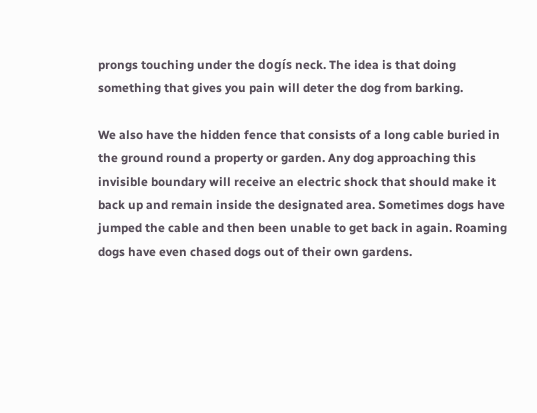prongs touching under the dogís neck. The idea is that doing something that gives you pain will deter the dog from barking.

We also have the hidden fence that consists of a long cable buried in the ground round a property or garden. Any dog approaching this invisible boundary will receive an electric shock that should make it back up and remain inside the designated area. Sometimes dogs have jumped the cable and then been unable to get back in again. Roaming dogs have even chased dogs out of their own gardens.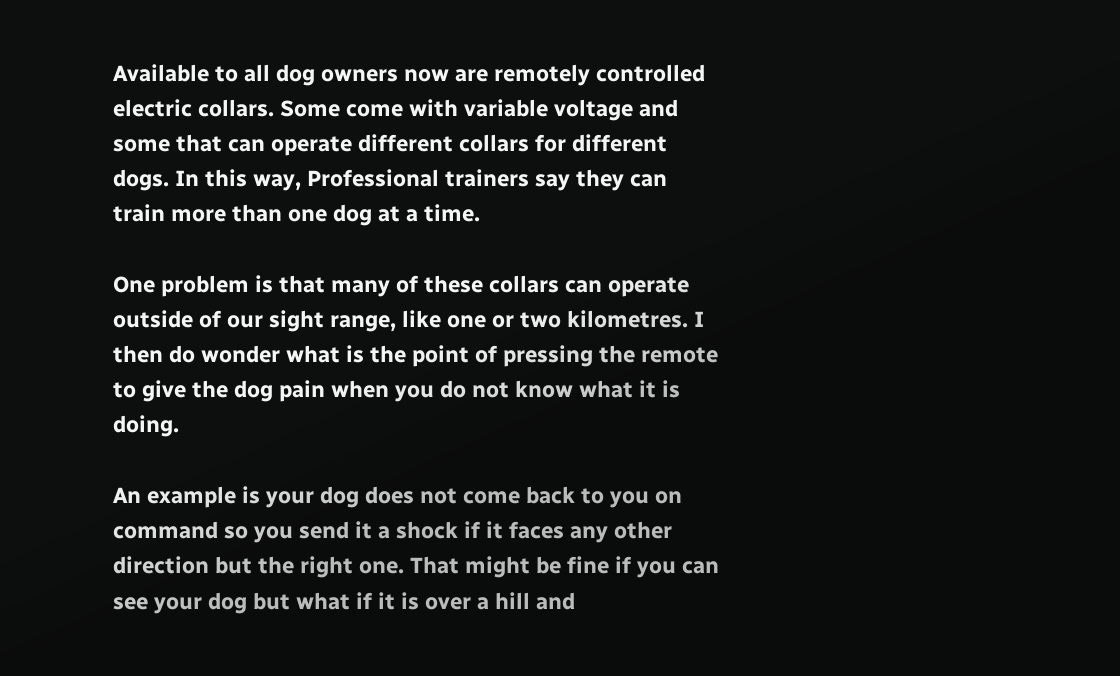Available to all dog owners now are remotely controlled electric collars. Some come with variable voltage and some that can operate different collars for different dogs. In this way, Professional trainers say they can train more than one dog at a time.

One problem is that many of these collars can operate outside of our sight range, like one or two kilometres. I then do wonder what is the point of pressing the remote to give the dog pain when you do not know what it is doing.

An example is your dog does not come back to you on command so you send it a shock if it faces any other direction but the right one. That might be fine if you can see your dog but what if it is over a hill and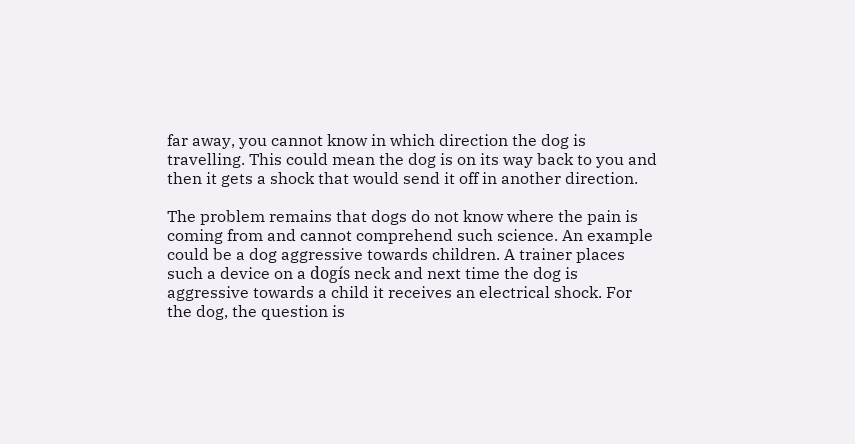far away, you cannot know in which direction the dog is travelling. This could mean the dog is on its way back to you and then it gets a shock that would send it off in another direction.

The problem remains that dogs do not know where the pain is coming from and cannot comprehend such science. An example could be a dog aggressive towards children. A trainer places such a device on a dogís neck and next time the dog is aggressive towards a child it receives an electrical shock. For the dog, the question is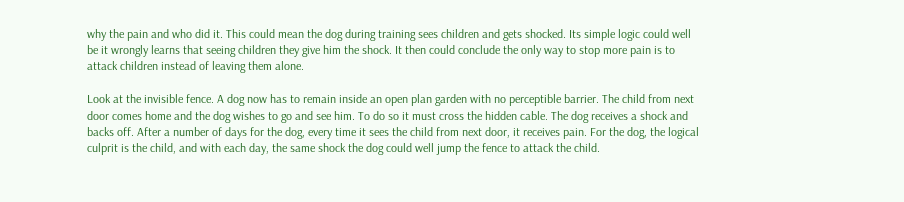why the pain and who did it. This could mean the dog during training sees children and gets shocked. Its simple logic could well be it wrongly learns that seeing children they give him the shock. It then could conclude the only way to stop more pain is to attack children instead of leaving them alone.

Look at the invisible fence. A dog now has to remain inside an open plan garden with no perceptible barrier. The child from next door comes home and the dog wishes to go and see him. To do so it must cross the hidden cable. The dog receives a shock and backs off. After a number of days for the dog, every time it sees the child from next door, it receives pain. For the dog, the logical culprit is the child, and with each day, the same shock the dog could well jump the fence to attack the child.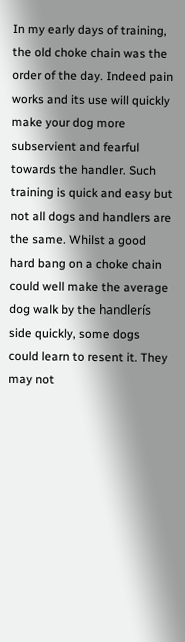In my early days of training, the old choke chain was the order of the day. Indeed pain works and its use will quickly make your dog more subservient and fearful towards the handler. Such training is quick and easy but not all dogs and handlers are the same. Whilst a good hard bang on a choke chain could well make the average dog walk by the handlerís side quickly, some dogs could learn to resent it. They may not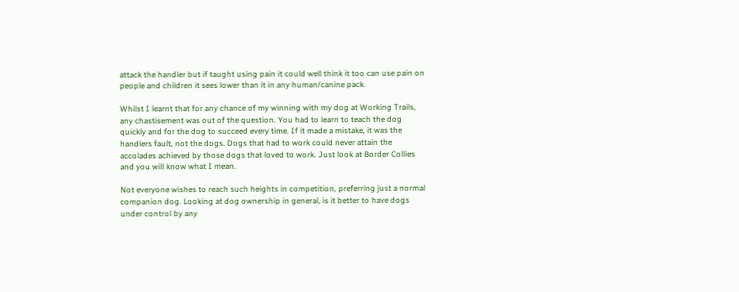attack the handler but if taught using pain it could well think it too can use pain on people and children it sees lower than it in any human/canine pack.

Whilst I learnt that for any chance of my winning with my dog at Working Trails, any chastisement was out of the question. You had to learn to teach the dog quickly and for the dog to succeed every time. If it made a mistake, it was the handlers fault, not the dogs. Dogs that had to work could never attain the accolades achieved by those dogs that loved to work. Just look at Border Collies and you will know what I mean.

Not everyone wishes to reach such heights in competition, preferring just a normal companion dog. Looking at dog ownership in general, is it better to have dogs under control by any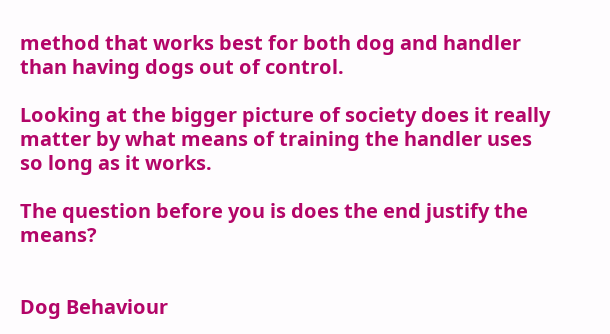method that works best for both dog and handler than having dogs out of control.

Looking at the bigger picture of society does it really matter by what means of training the handler uses so long as it works.

The question before you is does the end justify the means?


Dog Behaviour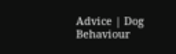Advice | Dog Behaviour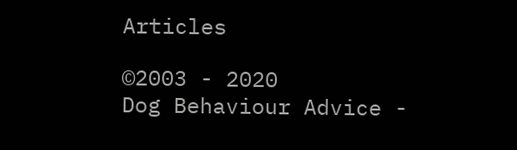Articles

©2003 - 2020
Dog Behaviour Advice -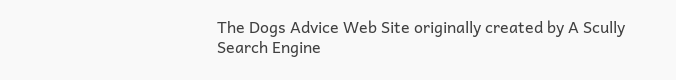The Dogs Advice Web Site originally created by A Scully
Search Engine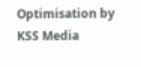Optimisation by KSS Media